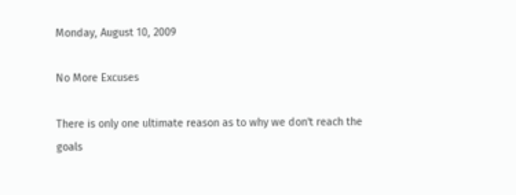Monday, August 10, 2009

No More Excuses

There is only one ultimate reason as to why we don't reach the goals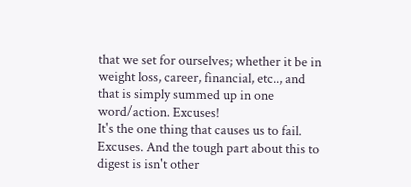that we set for ourselves; whether it be in weight loss, career, financial, etc.., and that is simply summed up in one word/action. Excuses!
It's the one thing that causes us to fail. Excuses. And the tough part about this to digest is isn't other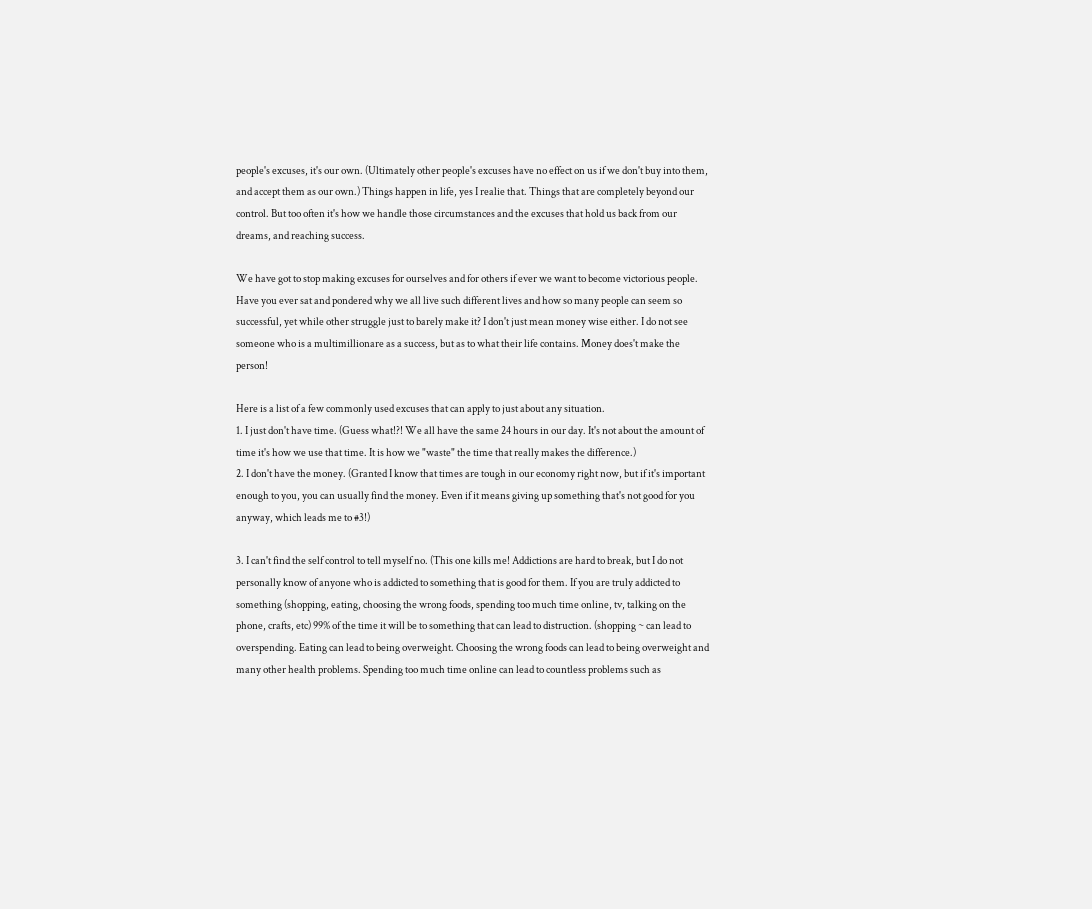people's excuses, it's our own. (Ultimately other people's excuses have no effect on us if we don't buy into them, and accept them as our own.) Things happen in life, yes I realie that. Things that are completely beyond our control. But too often it's how we handle those circumstances and the excuses that hold us back from our dreams, and reaching success.

We have got to stop making excuses for ourselves and for others if ever we want to become victorious people. Have you ever sat and pondered why we all live such different lives and how so many people can seem so successful, yet while other struggle just to barely make it? I don't just mean money wise either. I do not see someone who is a multimillionare as a success, but as to what their life contains. Money does't make the person!

Here is a list of a few commonly used excuses that can apply to just about any situation.
1. I just don't have time. (Guess what!?! We all have the same 24 hours in our day. It's not about the amount of time it's how we use that time. It is how we "waste" the time that really makes the difference.)
2. I don't have the money. (Granted I know that times are tough in our economy right now, but if it's important enough to you, you can usually find the money. Even if it means giving up something that's not good for you anyway, which leads me to #3!)

3. I can't find the self control to tell myself no. (This one kills me! Addictions are hard to break, but I do not personally know of anyone who is addicted to something that is good for them. If you are truly addicted to something (shopping, eating, choosing the wrong foods, spending too much time online, tv, talking on the phone, crafts, etc) 99% of the time it will be to something that can lead to distruction. (shopping ~ can lead to overspending. Eating can lead to being overweight. Choosing the wrong foods can lead to being overweight and many other health problems. Spending too much time online can lead to countless problems such as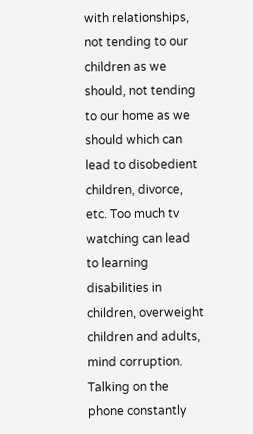with relationships, not tending to our children as we should, not tending to our home as we should which can lead to disobedient children, divorce, etc. Too much tv watching can lead to learning disabilities in children, overweight children and adults, mind corruption. Talking on the phone constantly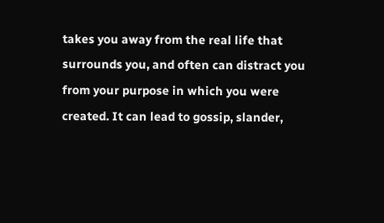takes you away from the real life that surrounds you, and often can distract you from your purpose in which you were created. It can lead to gossip, slander,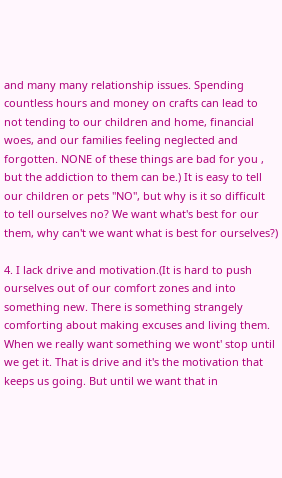and many many relationship issues. Spending countless hours and money on crafts can lead to not tending to our children and home, financial woes, and our families feeling neglected and forgotten. NONE of these things are bad for you , but the addiction to them can be.) It is easy to tell our children or pets "NO", but why is it so difficult to tell ourselves no? We want what's best for our them, why can't we want what is best for ourselves?)

4. I lack drive and motivation.(It is hard to push ourselves out of our comfort zones and into something new. There is something strangely comforting about making excuses and living them. When we really want something we wont' stop until we get it. That is drive and it's the motivation that keeps us going. But until we want that in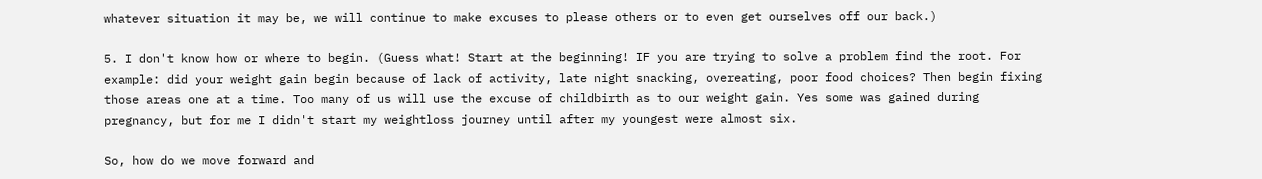whatever situation it may be, we will continue to make excuses to please others or to even get ourselves off our back.)

5. I don't know how or where to begin. (Guess what! Start at the beginning! IF you are trying to solve a problem find the root. For example: did your weight gain begin because of lack of activity, late night snacking, overeating, poor food choices? Then begin fixing those areas one at a time. Too many of us will use the excuse of childbirth as to our weight gain. Yes some was gained during pregnancy, but for me I didn't start my weightloss journey until after my youngest were almost six.

So, how do we move forward and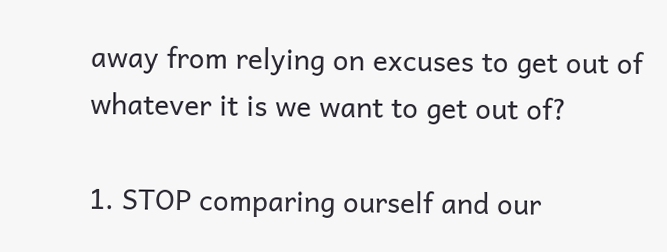away from relying on excuses to get out of whatever it is we want to get out of?

1. STOP comparing ourself and our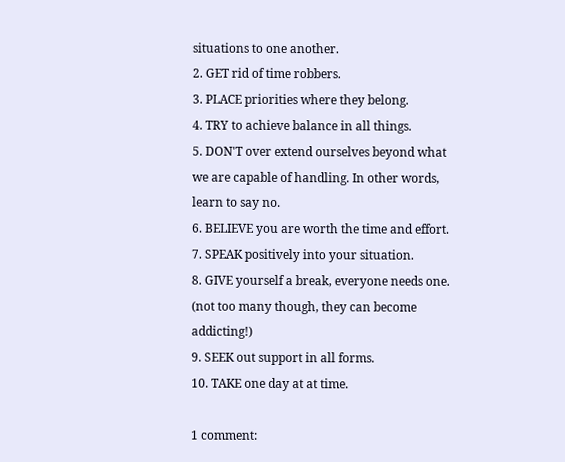situations to one another.
2. GET rid of time robbers.
3. PLACE priorities where they belong.
4. TRY to achieve balance in all things.
5. DON'T over extend ourselves beyond what we are capable of handling. In other words, learn to say no.
6. BELIEVE you are worth the time and effort.
7. SPEAK positively into your situation.
8. GIVE yourself a break, everyone needs one. (not too many though, they can become addicting!)
9. SEEK out support in all forms.
10. TAKE one day at at time.

1 comment: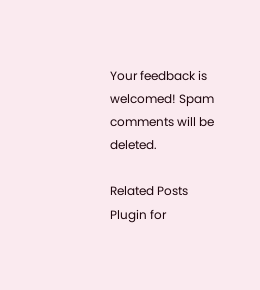Your feedback is welcomed! Spam comments will be deleted.

Related Posts Plugin for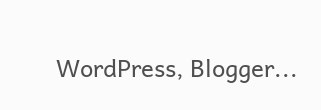WordPress, Blogger...